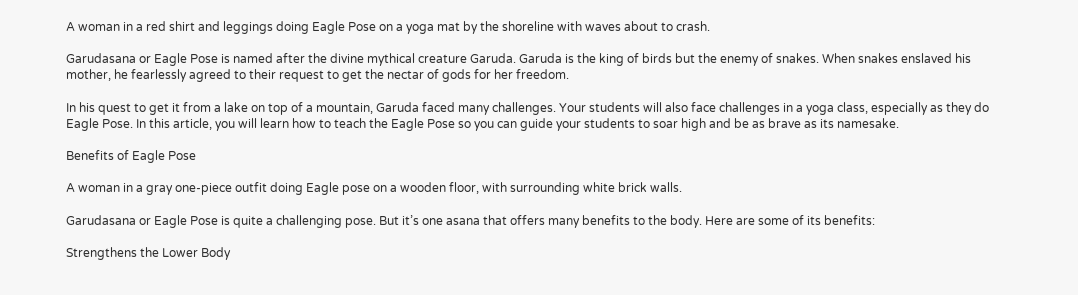A woman in a red shirt and leggings doing Eagle Pose on a yoga mat by the shoreline with waves about to crash.

Garudasana or Eagle Pose is named after the divine mythical creature Garuda. Garuda is the king of birds but the enemy of snakes. When snakes enslaved his mother, he fearlessly agreed to their request to get the nectar of gods for her freedom.

In his quest to get it from a lake on top of a mountain, Garuda faced many challenges. Your students will also face challenges in a yoga class, especially as they do Eagle Pose. In this article, you will learn how to teach the Eagle Pose so you can guide your students to soar high and be as brave as its namesake.

Benefits of Eagle Pose

A woman in a gray one-piece outfit doing Eagle pose on a wooden floor, with surrounding white brick walls.

Garudasana or Eagle Pose is quite a challenging pose. But it’s one asana that offers many benefits to the body. Here are some of its benefits:

Strengthens the Lower Body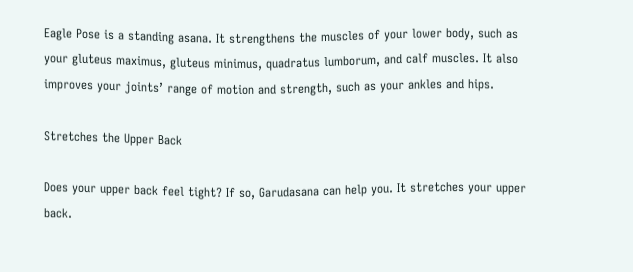Eagle Pose is a standing asana. It strengthens the muscles of your lower body, such as your gluteus maximus, gluteus minimus, quadratus lumborum, and calf muscles. It also improves your joints’ range of motion and strength, such as your ankles and hips.

Stretches the Upper Back

Does your upper back feel tight? If so, Garudasana can help you. It stretches your upper back.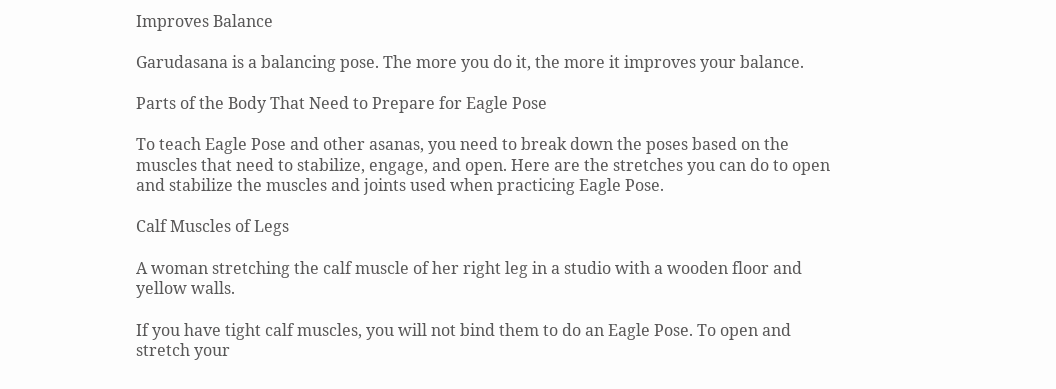Improves Balance

Garudasana is a balancing pose. The more you do it, the more it improves your balance.

Parts of the Body That Need to Prepare for Eagle Pose

To teach Eagle Pose and other asanas, you need to break down the poses based on the muscles that need to stabilize, engage, and open. Here are the stretches you can do to open and stabilize the muscles and joints used when practicing Eagle Pose.

Calf Muscles of Legs

A woman stretching the calf muscle of her right leg in a studio with a wooden floor and yellow walls.

If you have tight calf muscles, you will not bind them to do an Eagle Pose. To open and stretch your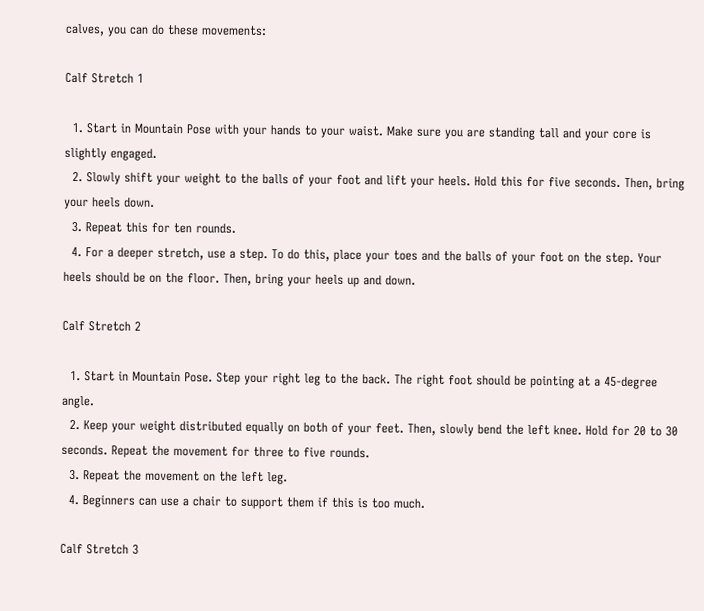calves, you can do these movements:

Calf Stretch 1

  1. Start in Mountain Pose with your hands to your waist. Make sure you are standing tall and your core is slightly engaged.
  2. Slowly shift your weight to the balls of your foot and lift your heels. Hold this for five seconds. Then, bring your heels down.
  3. Repeat this for ten rounds.
  4. For a deeper stretch, use a step. To do this, place your toes and the balls of your foot on the step. Your heels should be on the floor. Then, bring your heels up and down.

Calf Stretch 2

  1. Start in Mountain Pose. Step your right leg to the back. The right foot should be pointing at a 45-degree angle.
  2. Keep your weight distributed equally on both of your feet. Then, slowly bend the left knee. Hold for 20 to 30 seconds. Repeat the movement for three to five rounds.
  3. Repeat the movement on the left leg.
  4. Beginners can use a chair to support them if this is too much.

Calf Stretch 3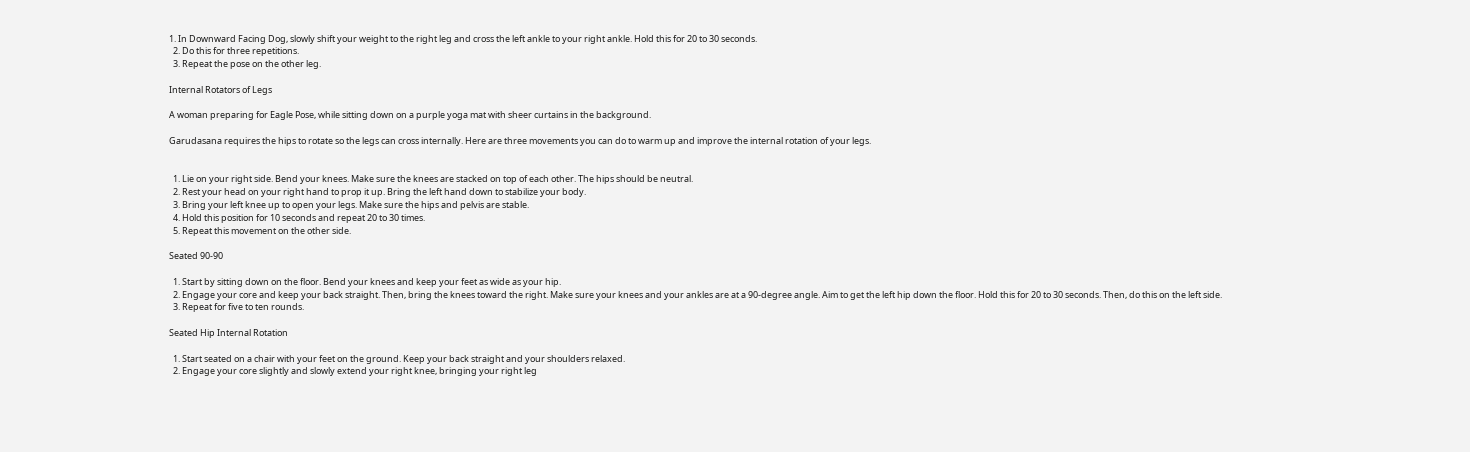1. In Downward Facing Dog, slowly shift your weight to the right leg and cross the left ankle to your right ankle. Hold this for 20 to 30 seconds.
  2. Do this for three repetitions.
  3. Repeat the pose on the other leg.

Internal Rotators of Legs

A woman preparing for Eagle Pose, while sitting down on a purple yoga mat with sheer curtains in the background.

Garudasana requires the hips to rotate so the legs can cross internally. Here are three movements you can do to warm up and improve the internal rotation of your legs.


  1. Lie on your right side. Bend your knees. Make sure the knees are stacked on top of each other. The hips should be neutral.
  2. Rest your head on your right hand to prop it up. Bring the left hand down to stabilize your body.
  3. Bring your left knee up to open your legs. Make sure the hips and pelvis are stable.
  4. Hold this position for 10 seconds and repeat 20 to 30 times.
  5. Repeat this movement on the other side.

Seated 90-90

  1. Start by sitting down on the floor. Bend your knees and keep your feet as wide as your hip.
  2. Engage your core and keep your back straight. Then, bring the knees toward the right. Make sure your knees and your ankles are at a 90-degree angle. Aim to get the left hip down the floor. Hold this for 20 to 30 seconds. Then, do this on the left side.
  3. Repeat for five to ten rounds.

Seated Hip Internal Rotation

  1. Start seated on a chair with your feet on the ground. Keep your back straight and your shoulders relaxed.
  2. Engage your core slightly and slowly extend your right knee, bringing your right leg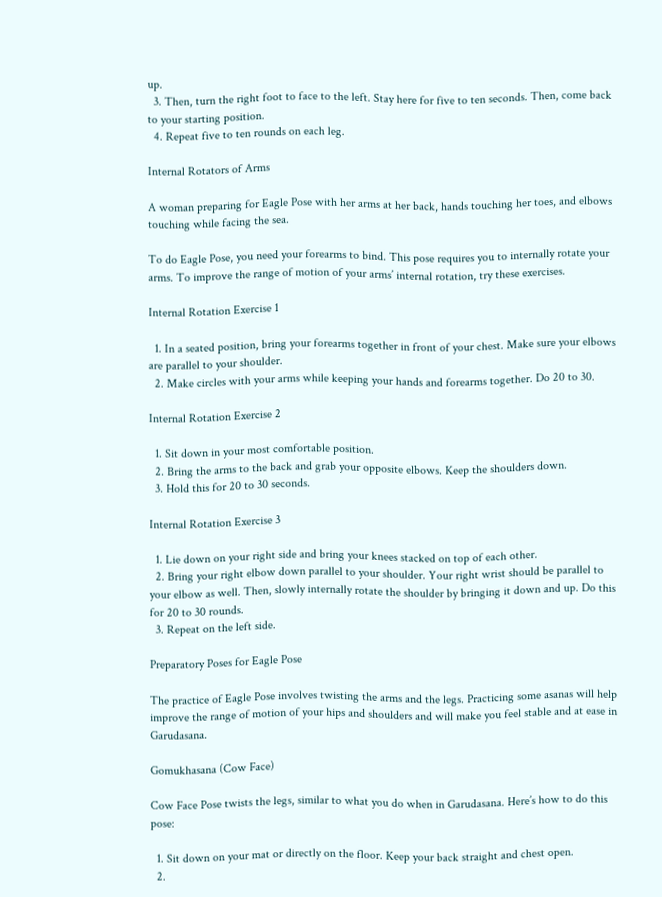up.
  3. Then, turn the right foot to face to the left. Stay here for five to ten seconds. Then, come back to your starting position.
  4. Repeat five to ten rounds on each leg.

Internal Rotators of Arms

A woman preparing for Eagle Pose with her arms at her back, hands touching her toes, and elbows touching while facing the sea.

To do Eagle Pose, you need your forearms to bind. This pose requires you to internally rotate your arms. To improve the range of motion of your arms’ internal rotation, try these exercises.

Internal Rotation Exercise 1

  1. In a seated position, bring your forearms together in front of your chest. Make sure your elbows are parallel to your shoulder.
  2. Make circles with your arms while keeping your hands and forearms together. Do 20 to 30.

Internal Rotation Exercise 2

  1. Sit down in your most comfortable position.
  2. Bring the arms to the back and grab your opposite elbows. Keep the shoulders down.
  3. Hold this for 20 to 30 seconds.

Internal Rotation Exercise 3

  1. Lie down on your right side and bring your knees stacked on top of each other.
  2. Bring your right elbow down parallel to your shoulder. Your right wrist should be parallel to your elbow as well. Then, slowly internally rotate the shoulder by bringing it down and up. Do this for 20 to 30 rounds.
  3. Repeat on the left side.

Preparatory Poses for Eagle Pose

The practice of Eagle Pose involves twisting the arms and the legs. Practicing some asanas will help improve the range of motion of your hips and shoulders and will make you feel stable and at ease in Garudasana.

Gomukhasana (Cow Face)

Cow Face Pose twists the legs, similar to what you do when in Garudasana. Here’s how to do this pose:

  1. Sit down on your mat or directly on the floor. Keep your back straight and chest open.
  2.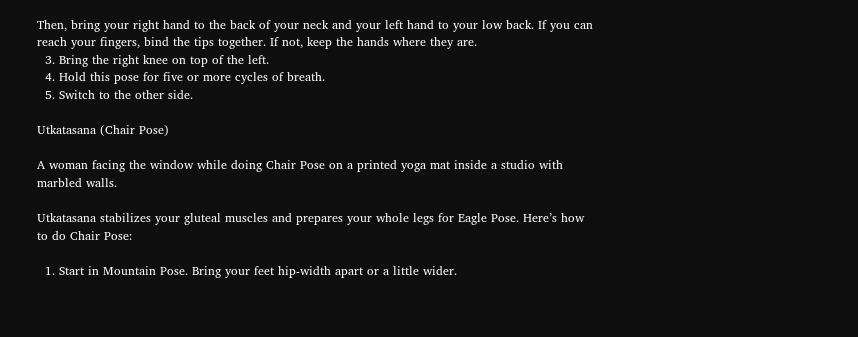Then, bring your right hand to the back of your neck and your left hand to your low back. If you can reach your fingers, bind the tips together. If not, keep the hands where they are.
  3. Bring the right knee on top of the left.
  4. Hold this pose for five or more cycles of breath.
  5. Switch to the other side.

Utkatasana (Chair Pose)

A woman facing the window while doing Chair Pose on a printed yoga mat inside a studio with marbled walls.

Utkatasana stabilizes your gluteal muscles and prepares your whole legs for Eagle Pose. Here’s how to do Chair Pose:

  1. Start in Mountain Pose. Bring your feet hip-width apart or a little wider.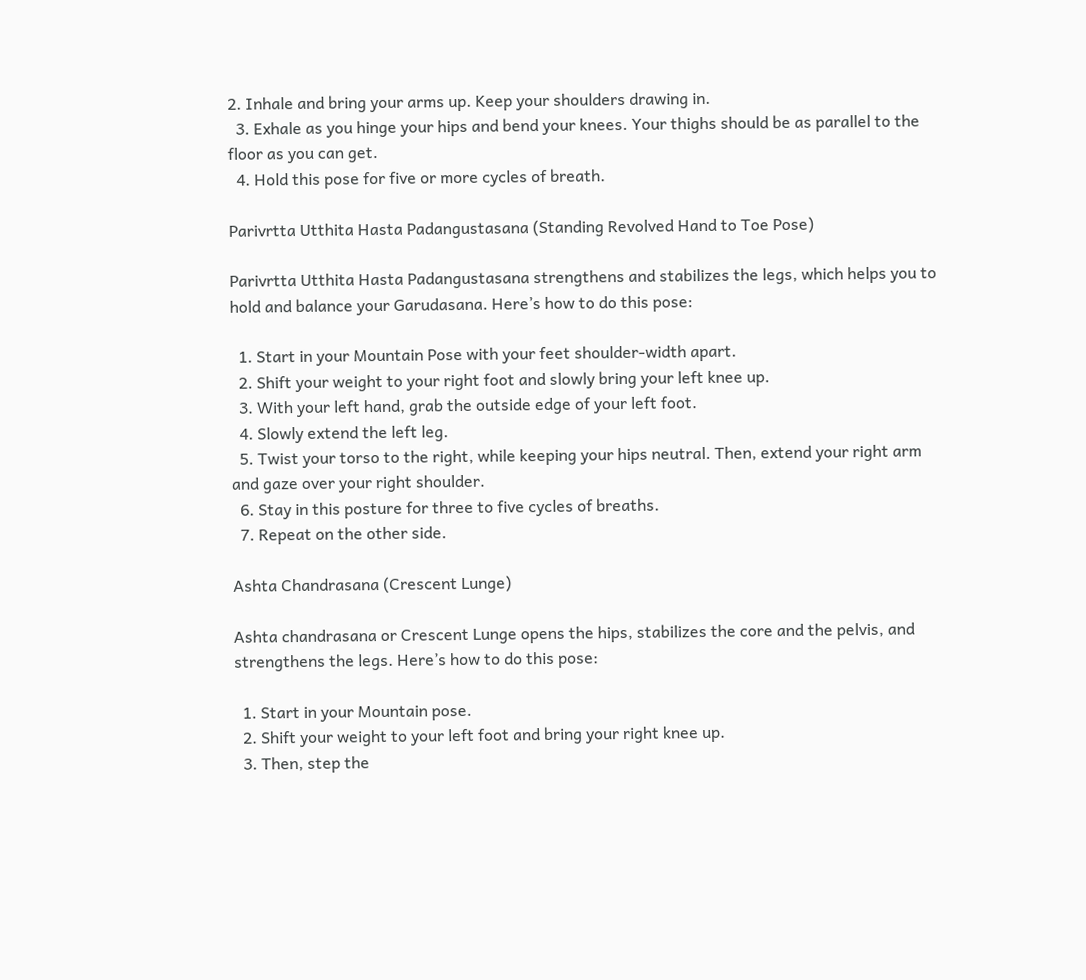2. Inhale and bring your arms up. Keep your shoulders drawing in.
  3. Exhale as you hinge your hips and bend your knees. Your thighs should be as parallel to the floor as you can get.
  4. Hold this pose for five or more cycles of breath.

Parivrtta Utthita Hasta Padangustasana (Standing Revolved Hand to Toe Pose)

Parivrtta Utthita Hasta Padangustasana strengthens and stabilizes the legs, which helps you to hold and balance your Garudasana. Here’s how to do this pose:

  1. Start in your Mountain Pose with your feet shoulder-width apart.
  2. Shift your weight to your right foot and slowly bring your left knee up.
  3. With your left hand, grab the outside edge of your left foot.
  4. Slowly extend the left leg.
  5. Twist your torso to the right, while keeping your hips neutral. Then, extend your right arm and gaze over your right shoulder.
  6. Stay in this posture for three to five cycles of breaths.
  7. Repeat on the other side.

Ashta Chandrasana (Crescent Lunge)

Ashta chandrasana or Crescent Lunge opens the hips, stabilizes the core and the pelvis, and strengthens the legs. Here’s how to do this pose:

  1. Start in your Mountain pose.
  2. Shift your weight to your left foot and bring your right knee up.
  3. Then, step the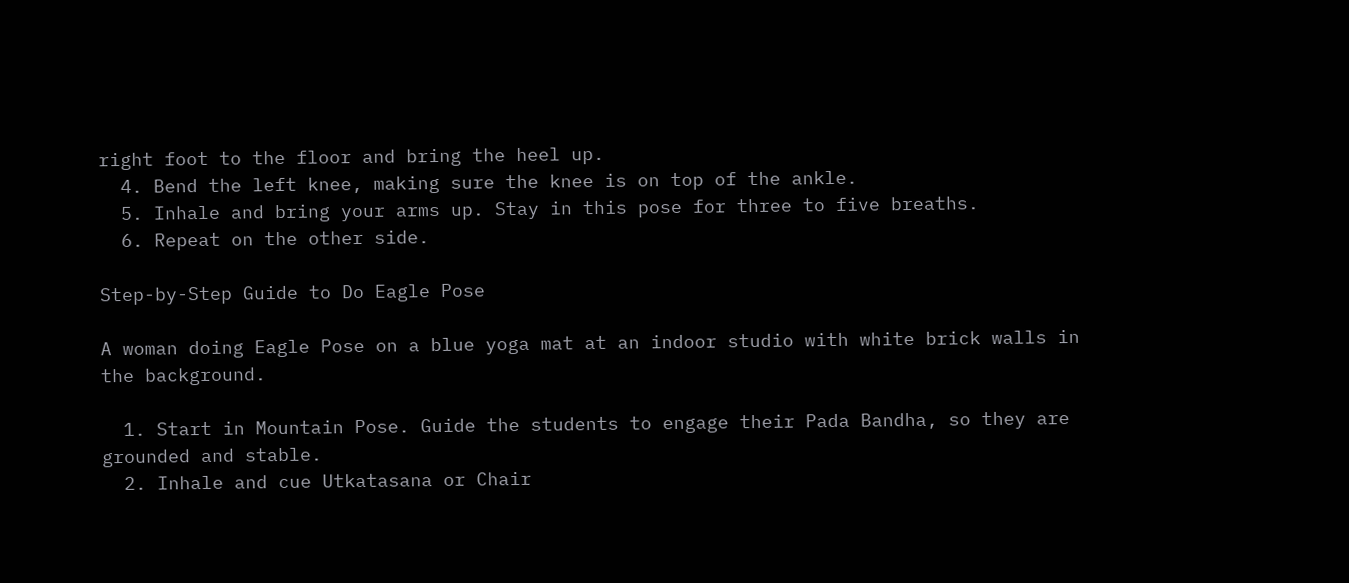right foot to the floor and bring the heel up.
  4. Bend the left knee, making sure the knee is on top of the ankle.
  5. Inhale and bring your arms up. Stay in this pose for three to five breaths.
  6. Repeat on the other side.

Step-by-Step Guide to Do Eagle Pose

A woman doing Eagle Pose on a blue yoga mat at an indoor studio with white brick walls in the background.

  1. Start in Mountain Pose. Guide the students to engage their Pada Bandha, so they are grounded and stable.
  2. Inhale and cue Utkatasana or Chair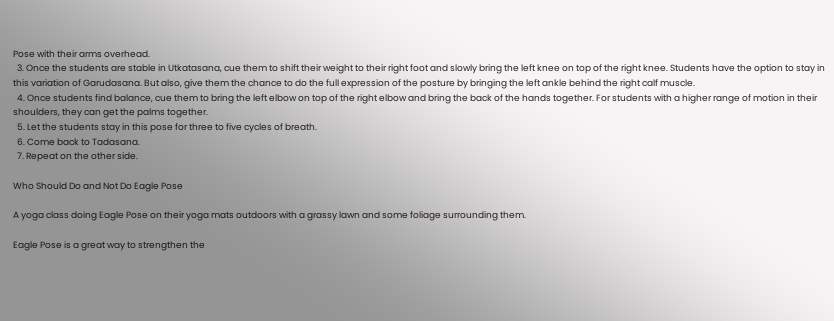Pose with their arms overhead.
  3. Once the students are stable in Utkatasana, cue them to shift their weight to their right foot and slowly bring the left knee on top of the right knee. Students have the option to stay in this variation of Garudasana. But also, give them the chance to do the full expression of the posture by bringing the left ankle behind the right calf muscle.
  4. Once students find balance, cue them to bring the left elbow on top of the right elbow and bring the back of the hands together. For students with a higher range of motion in their shoulders, they can get the palms together.
  5. Let the students stay in this pose for three to five cycles of breath.
  6. Come back to Tadasana.
  7. Repeat on the other side.

Who Should Do and Not Do Eagle Pose

A yoga class doing Eagle Pose on their yoga mats outdoors with a grassy lawn and some foliage surrounding them.

Eagle Pose is a great way to strengthen the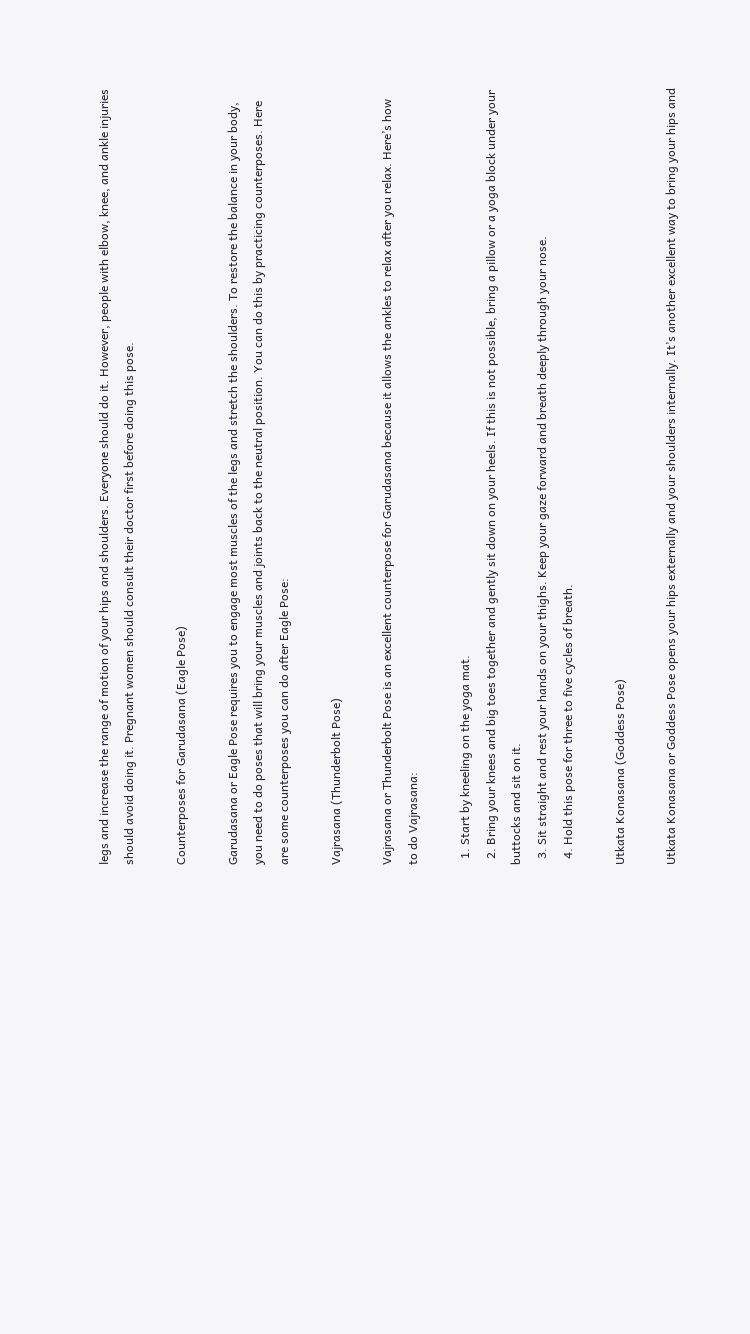legs and increase the range of motion of your hips and shoulders. Everyone should do it. However, people with elbow, knee, and ankle injuries should avoid doing it. Pregnant women should consult their doctor first before doing this pose.

Counterposes for Garudasana (Eagle Pose)

Garudasana or Eagle Pose requires you to engage most muscles of the legs and stretch the shoulders. To restore the balance in your body, you need to do poses that will bring your muscles and joints back to the neutral position. You can do this by practicing counterposes. Here are some counterposes you can do after Eagle Pose:

Vajrasana (Thunderbolt Pose)

Vajrasana or Thunderbolt Pose is an excellent counterpose for Garudasana because it allows the ankles to relax after you relax. Here’s how to do Vajrasana:

  1. Start by kneeling on the yoga mat.
  2. Bring your knees and big toes together and gently sit down on your heels. If this is not possible, bring a pillow or a yoga block under your buttocks and sit on it.
  3. Sit straight and rest your hands on your thighs. Keep your gaze forward and breath deeply through your nose.
  4. Hold this pose for three to five cycles of breath.

Utkata Konasana (Goddess Pose)

Utkata Konasana or Goddess Pose opens your hips externally and your shoulders internally. It’s another excellent way to bring your hips and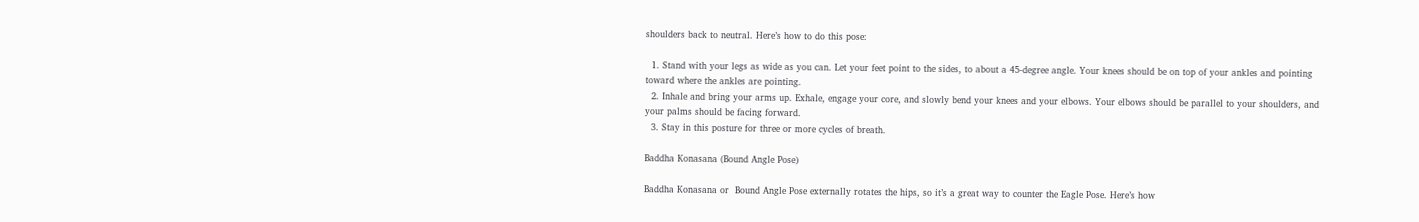shoulders back to neutral. Here’s how to do this pose:

  1. Stand with your legs as wide as you can. Let your feet point to the sides, to about a 45-degree angle. Your knees should be on top of your ankles and pointing toward where the ankles are pointing.
  2. Inhale and bring your arms up. Exhale, engage your core, and slowly bend your knees and your elbows. Your elbows should be parallel to your shoulders, and your palms should be facing forward.
  3. Stay in this posture for three or more cycles of breath.

Baddha Konasana (Bound Angle Pose)

Baddha Konasana or  Bound Angle Pose externally rotates the hips, so it’s a great way to counter the Eagle Pose. Here’s how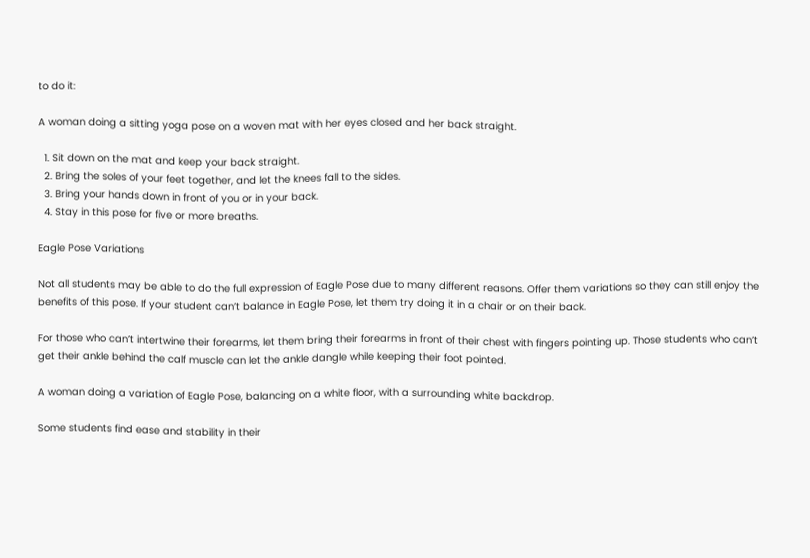to do it:

A woman doing a sitting yoga pose on a woven mat with her eyes closed and her back straight.

  1. Sit down on the mat and keep your back straight.
  2. Bring the soles of your feet together, and let the knees fall to the sides.
  3. Bring your hands down in front of you or in your back.
  4. Stay in this pose for five or more breaths.

Eagle Pose Variations

Not all students may be able to do the full expression of Eagle Pose due to many different reasons. Offer them variations so they can still enjoy the benefits of this pose. If your student can’t balance in Eagle Pose, let them try doing it in a chair or on their back.

For those who can’t intertwine their forearms, let them bring their forearms in front of their chest with fingers pointing up. Those students who can’t get their ankle behind the calf muscle can let the ankle dangle while keeping their foot pointed.

A woman doing a variation of Eagle Pose, balancing on a white floor, with a surrounding white backdrop.

Some students find ease and stability in their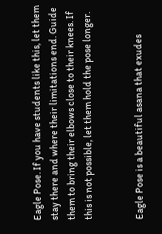Eagle Pose. If you have students like this, let them stay there and where their limitations end. Guide them to bring their elbows close to their knees. If this is not possible, let them hold the pose longer.


Eagle Pose is a beautiful asana that exudes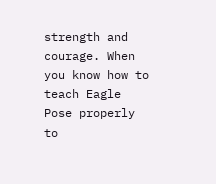strength and courage. When you know how to teach Eagle Pose properly to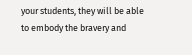your students, they will be able to embody the bravery and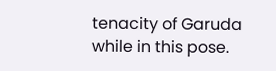tenacity of Garuda while in this pose.